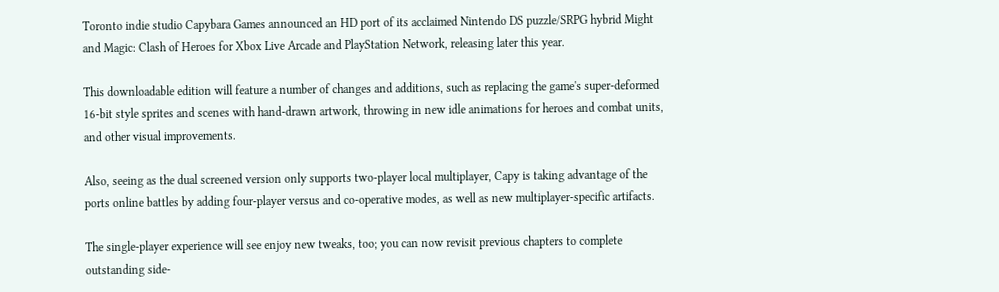Toronto indie studio Capybara Games announced an HD port of its acclaimed Nintendo DS puzzle/SRPG hybrid Might and Magic: Clash of Heroes for Xbox Live Arcade and PlayStation Network, releasing later this year.

This downloadable edition will feature a number of changes and additions, such as replacing the game's super-deformed 16-bit style sprites and scenes with hand-drawn artwork, throwing in new idle animations for heroes and combat units, and other visual improvements.

Also, seeing as the dual screened version only supports two-player local multiplayer, Capy is taking advantage of the ports online battles by adding four-player versus and co-operative modes, as well as new multiplayer-specific artifacts.

The single-player experience will see enjoy new tweaks, too; you can now revisit previous chapters to complete outstanding side-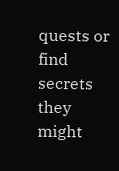quests or find secrets they might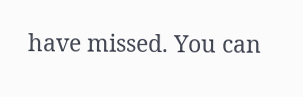have missed. You can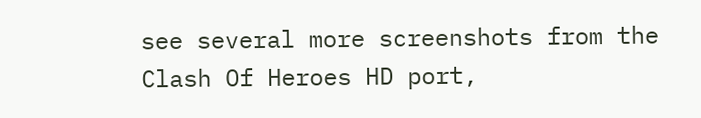see several more screenshots from the Clash Of Heroes HD port,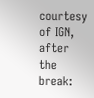courtesy of IGN, after the break: